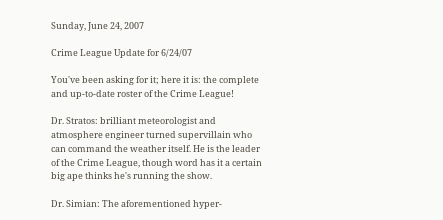Sunday, June 24, 2007

Crime League Update for 6/24/07

You've been asking for it; here it is: the complete and up-to-date roster of the Crime League!

Dr. Stratos: brilliant meteorologist and atmosphere engineer turned supervillain who can command the weather itself. He is the leader of the Crime League, though word has it a certain big ape thinks he's running the show.

Dr. Simian: The aforementioned hyper-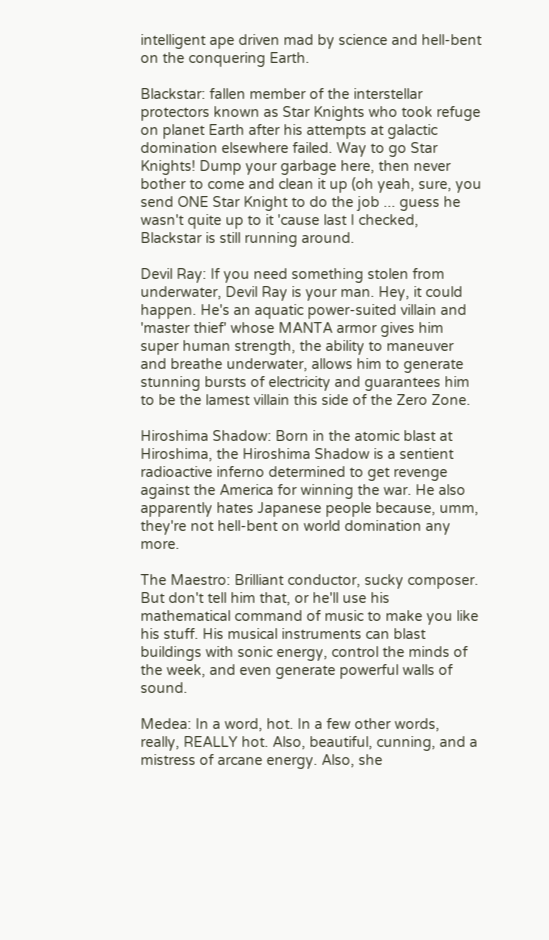intelligent ape driven mad by science and hell-bent on the conquering Earth.

Blackstar: fallen member of the interstellar protectors known as Star Knights who took refuge on planet Earth after his attempts at galactic domination elsewhere failed. Way to go Star Knights! Dump your garbage here, then never bother to come and clean it up (oh yeah, sure, you send ONE Star Knight to do the job ... guess he wasn't quite up to it 'cause last I checked, Blackstar is still running around.

Devil Ray: If you need something stolen from underwater, Devil Ray is your man. Hey, it could happen. He's an aquatic power-suited villain and 'master thief' whose MANTA armor gives him super human strength, the ability to maneuver and breathe underwater, allows him to generate stunning bursts of electricity and guarantees him to be the lamest villain this side of the Zero Zone.

Hiroshima Shadow: Born in the atomic blast at Hiroshima, the Hiroshima Shadow is a sentient radioactive inferno determined to get revenge against the America for winning the war. He also apparently hates Japanese people because, umm, they're not hell-bent on world domination any more.

The Maestro: Brilliant conductor, sucky composer. But don't tell him that, or he'll use his mathematical command of music to make you like his stuff. His musical instruments can blast buildings with sonic energy, control the minds of the week, and even generate powerful walls of sound.

Medea: In a word, hot. In a few other words, really, REALLY hot. Also, beautiful, cunning, and a mistress of arcane energy. Also, she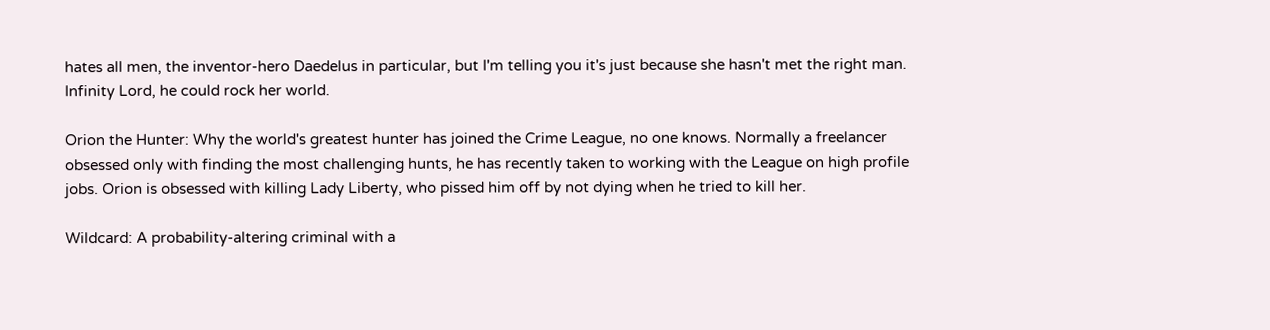hates all men, the inventor-hero Daedelus in particular, but I'm telling you it's just because she hasn't met the right man. Infinity Lord, he could rock her world.

Orion the Hunter: Why the world's greatest hunter has joined the Crime League, no one knows. Normally a freelancer obsessed only with finding the most challenging hunts, he has recently taken to working with the League on high profile jobs. Orion is obsessed with killing Lady Liberty, who pissed him off by not dying when he tried to kill her.

Wildcard: A probability-altering criminal with a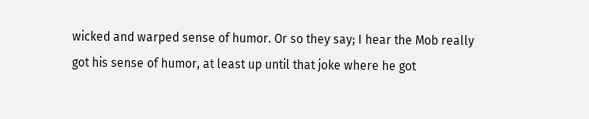wicked and warped sense of humor. Or so they say; I hear the Mob really got his sense of humor, at least up until that joke where he got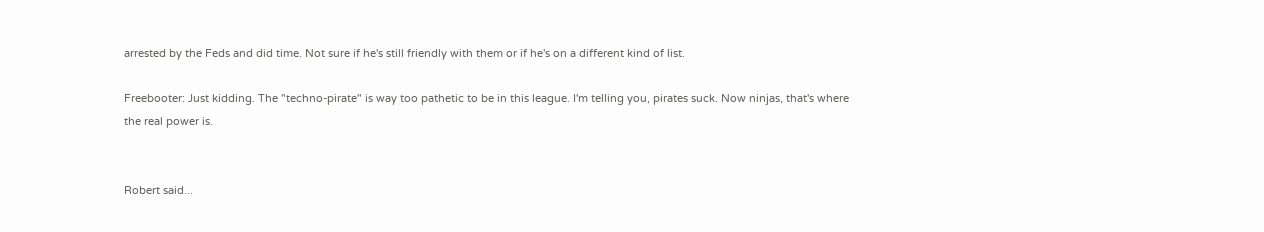arrested by the Feds and did time. Not sure if he's still friendly with them or if he's on a different kind of list.

Freebooter: Just kidding. The "techno-pirate" is way too pathetic to be in this league. I'm telling you, pirates suck. Now ninjas, that's where the real power is.


Robert said...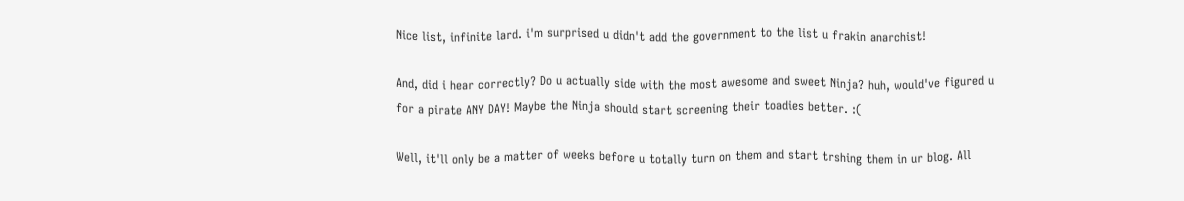Nice list, infinite lard. i'm surprised u didn't add the government to the list u frakin anarchist!

And, did i hear correctly? Do u actually side with the most awesome and sweet Ninja? huh, would've figured u for a pirate ANY DAY! Maybe the Ninja should start screening their toadies better. :(

Well, it'll only be a matter of weeks before u totally turn on them and start trshing them in ur blog. All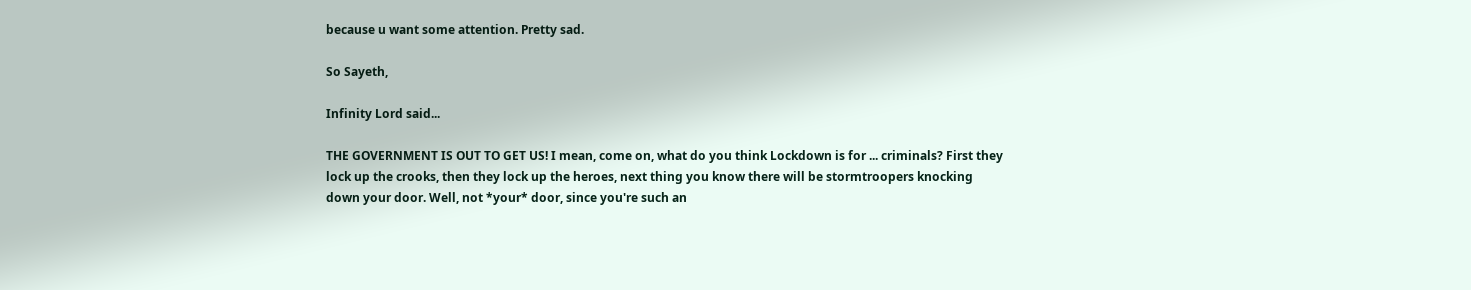because u want some attention. Pretty sad.

So Sayeth,

Infinity Lord said...

THE GOVERNMENT IS OUT TO GET US! I mean, come on, what do you think Lockdown is for ... criminals? First they lock up the crooks, then they lock up the heroes, next thing you know there will be stormtroopers knocking down your door. Well, not *your* door, since you're such an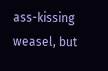ass-kissing weasel, but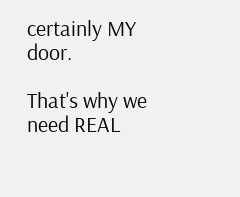certainly MY door.

That's why we need REAL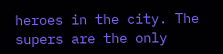heroes in the city. The supers are the only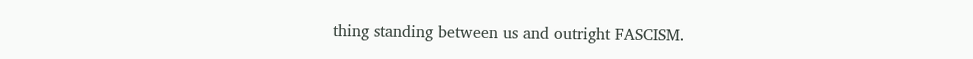thing standing between us and outright FASCISM.